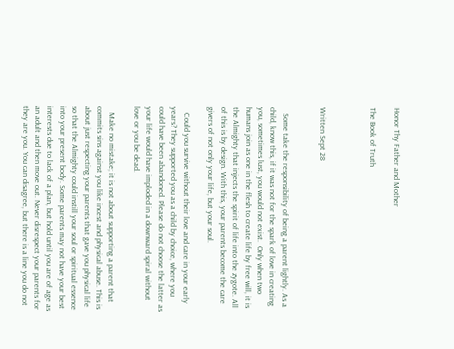Honor Thy Father and Mother

The Book of Truth



Written Sept 28


   Some take the responsibility of being a parent lightly. As a child, know this, if it was not for the spark of love in creating you, sometimes lust, you would not exist.  Only when two humans join as one in the flesh to create life by free will, it is the Almighty that injects the spirit of life into the zygote. All of this is by design. With this, your parents become the care givers of not only your life, but your soul.

   Could you survive without their love and care in your early years? They supported you as a child by choice, where you could have been abandoned. Please do not choose the latter as your life would have imploded in a downward spiral without love or you be dead.

   Make no mistake; it is not about supporting a parent that commits sins against you like incest and physical abuse. This is about just respecting your parents that gave you physical life so that the Almighty could instill your soul or spiritual essence into your present body. Some parents may not have your best interests due to lack of a plan, but hold until you are of age as an adult and then move out. Never disrespect your parents for they are you. You can disagree, but there is a line you do not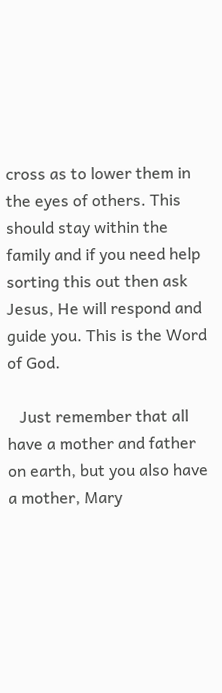cross as to lower them in the eyes of others. This should stay within the family and if you need help sorting this out then ask Jesus, He will respond and guide you. This is the Word of God.

   Just remember that all have a mother and father on earth, but you also have a mother, Mary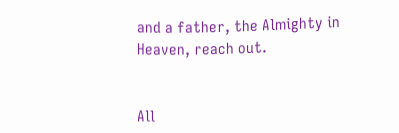and a father, the Almighty in Heaven, reach out.


All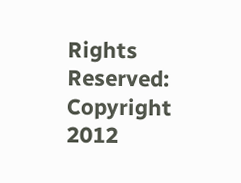Rights Reserved: Copyright 2012